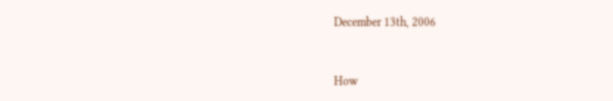December 13th, 2006


How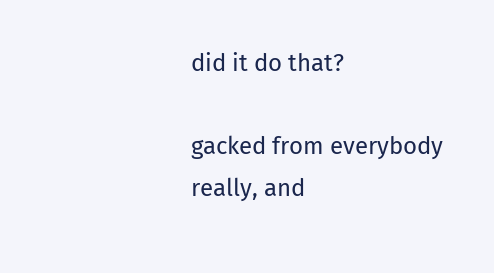did it do that?

gacked from everybody really, and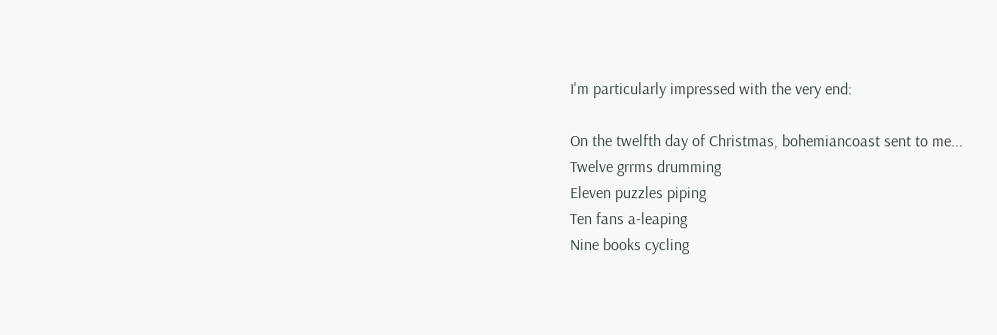I'm particularly impressed with the very end:

On the twelfth day of Christmas, bohemiancoast sent to me...
Twelve grrms drumming
Eleven puzzles piping
Ten fans a-leaping
Nine books cycling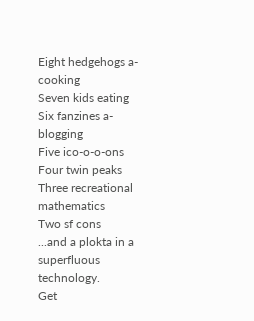Eight hedgehogs a-cooking
Seven kids eating
Six fanzines a-blogging
Five ico-o-o-ons
Four twin peaks
Three recreational mathematics
Two sf cons
...and a plokta in a superfluous technology.
Get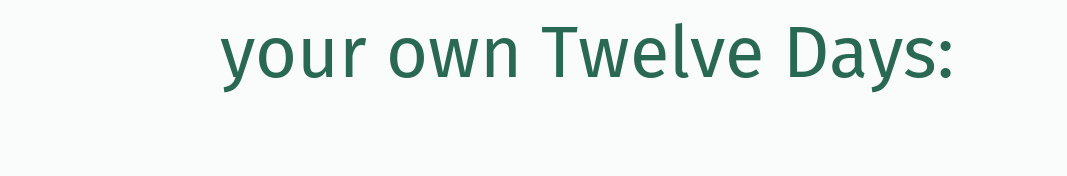your own Twelve Days: